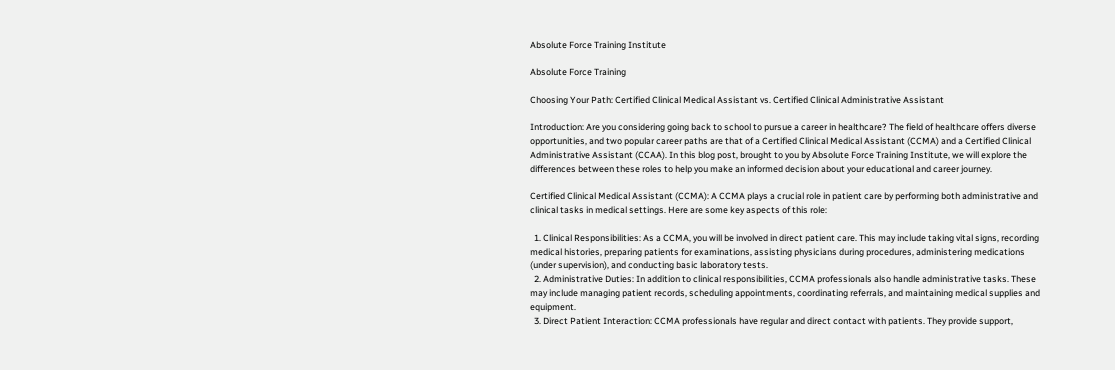Absolute Force Training Institute

Absolute Force Training

Choosing Your Path: Certified Clinical Medical Assistant vs. Certified Clinical Administrative Assistant

Introduction: Are you considering going back to school to pursue a career in healthcare? The field of healthcare offers diverse opportunities, and two popular career paths are that of a Certified Clinical Medical Assistant (CCMA) and a Certified Clinical Administrative Assistant (CCAA). In this blog post, brought to you by Absolute Force Training Institute, we will explore the differences between these roles to help you make an informed decision about your educational and career journey.

Certified Clinical Medical Assistant (CCMA): A CCMA plays a crucial role in patient care by performing both administrative and clinical tasks in medical settings. Here are some key aspects of this role:

  1. Clinical Responsibilities: As a CCMA, you will be involved in direct patient care. This may include taking vital signs, recording medical histories, preparing patients for examinations, assisting physicians during procedures, administering medications (under supervision), and conducting basic laboratory tests.
  2. Administrative Duties: In addition to clinical responsibilities, CCMA professionals also handle administrative tasks. These may include managing patient records, scheduling appointments, coordinating referrals, and maintaining medical supplies and equipment.
  3. Direct Patient Interaction: CCMA professionals have regular and direct contact with patients. They provide support,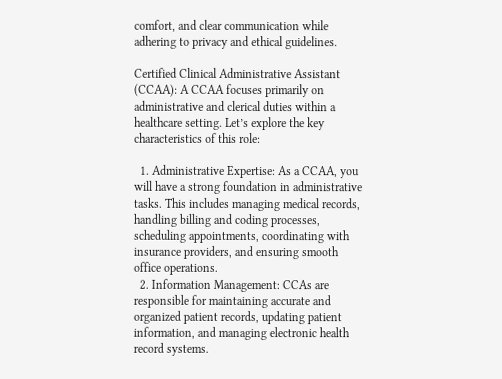comfort, and clear communication while adhering to privacy and ethical guidelines.

Certified Clinical Administrative Assistant (CCAA): A CCAA focuses primarily on administrative and clerical duties within a healthcare setting. Let’s explore the key characteristics of this role:

  1. Administrative Expertise: As a CCAA, you will have a strong foundation in administrative tasks. This includes managing medical records, handling billing and coding processes, scheduling appointments, coordinating with insurance providers, and ensuring smooth office operations.
  2. Information Management: CCAs are responsible for maintaining accurate and organized patient records, updating patient information, and managing electronic health record systems.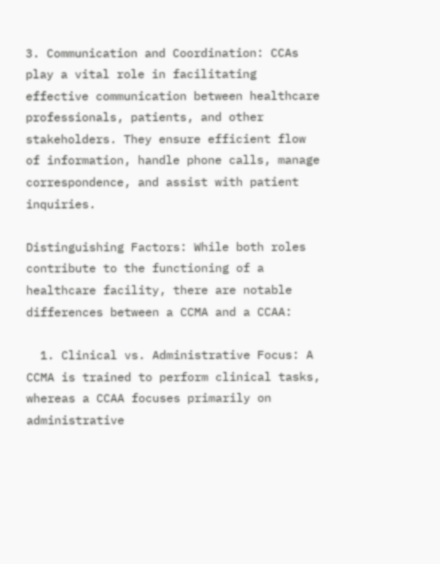3. Communication and Coordination: CCAs play a vital role in facilitating effective communication between healthcare professionals, patients, and other stakeholders. They ensure efficient flow of information, handle phone calls, manage correspondence, and assist with patient inquiries.

Distinguishing Factors: While both roles contribute to the functioning of a healthcare facility, there are notable differences between a CCMA and a CCAA:

  1. Clinical vs. Administrative Focus: A CCMA is trained to perform clinical tasks, whereas a CCAA focuses primarily on administrative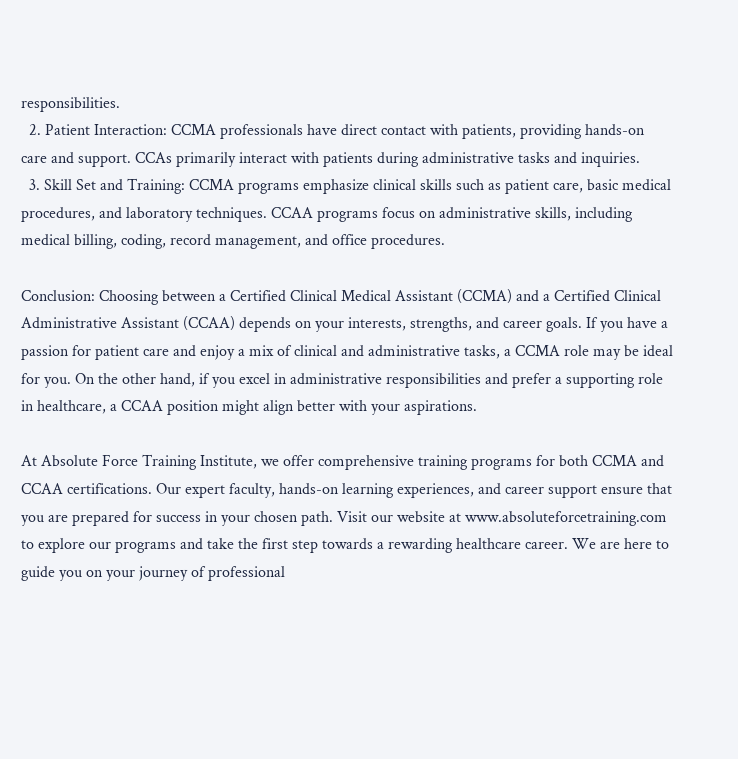responsibilities.
  2. Patient Interaction: CCMA professionals have direct contact with patients, providing hands-on care and support. CCAs primarily interact with patients during administrative tasks and inquiries.
  3. Skill Set and Training: CCMA programs emphasize clinical skills such as patient care, basic medical procedures, and laboratory techniques. CCAA programs focus on administrative skills, including medical billing, coding, record management, and office procedures.

Conclusion: Choosing between a Certified Clinical Medical Assistant (CCMA) and a Certified Clinical Administrative Assistant (CCAA) depends on your interests, strengths, and career goals. If you have a passion for patient care and enjoy a mix of clinical and administrative tasks, a CCMA role may be ideal for you. On the other hand, if you excel in administrative responsibilities and prefer a supporting role in healthcare, a CCAA position might align better with your aspirations.

At Absolute Force Training Institute, we offer comprehensive training programs for both CCMA and CCAA certifications. Our expert faculty, hands-on learning experiences, and career support ensure that you are prepared for success in your chosen path. Visit our website at www.absoluteforcetraining.com to explore our programs and take the first step towards a rewarding healthcare career. We are here to guide you on your journey of professional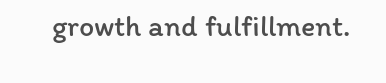growth and fulfillment.